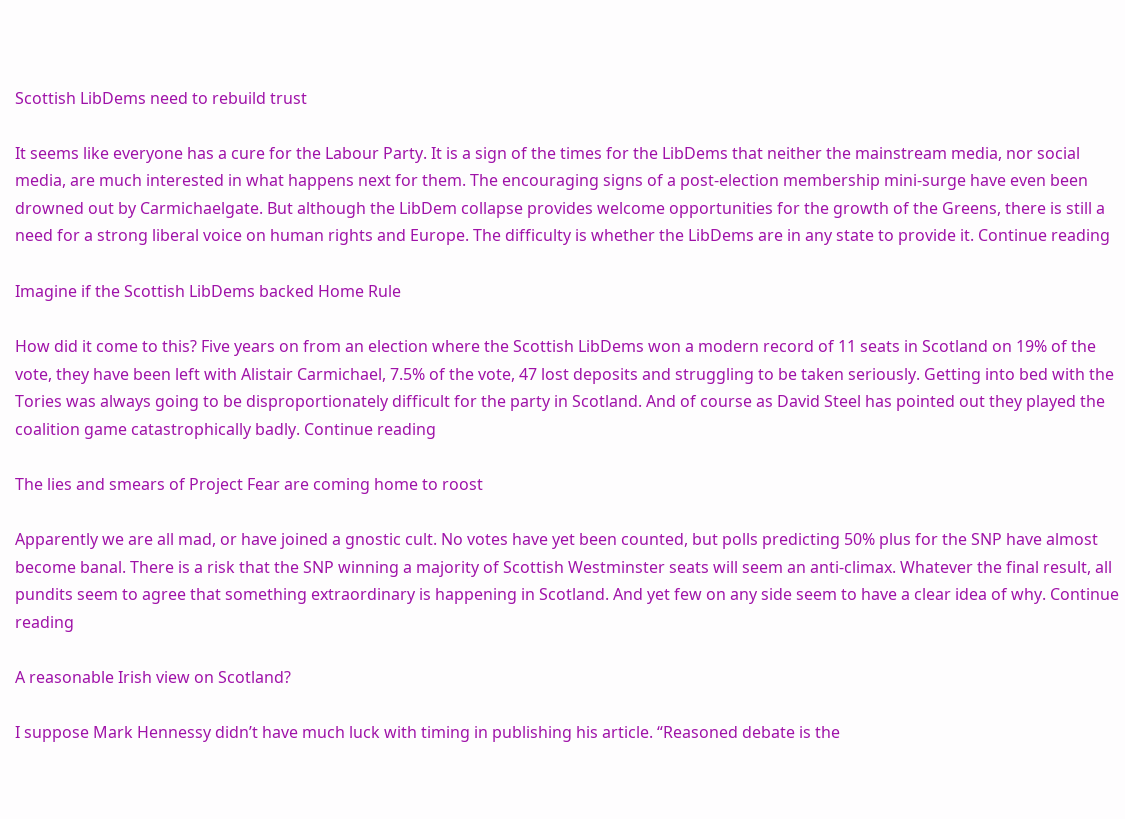Scottish LibDems need to rebuild trust

It seems like everyone has a cure for the Labour Party. It is a sign of the times for the LibDems that neither the mainstream media, nor social media, are much interested in what happens next for them. The encouraging signs of a post-election membership mini-surge have even been drowned out by Carmichaelgate. But although the LibDem collapse provides welcome opportunities for the growth of the Greens, there is still a need for a strong liberal voice on human rights and Europe. The difficulty is whether the LibDems are in any state to provide it. Continue reading

Imagine if the Scottish LibDems backed Home Rule

How did it come to this? Five years on from an election where the Scottish LibDems won a modern record of 11 seats in Scotland on 19% of the vote, they have been left with Alistair Carmichael, 7.5% of the vote, 47 lost deposits and struggling to be taken seriously. Getting into bed with the Tories was always going to be disproportionately difficult for the party in Scotland. And of course as David Steel has pointed out they played the coalition game catastrophically badly. Continue reading

The lies and smears of Project Fear are coming home to roost

Apparently we are all mad, or have joined a gnostic cult. No votes have yet been counted, but polls predicting 50% plus for the SNP have almost become banal. There is a risk that the SNP winning a majority of Scottish Westminster seats will seem an anti-climax. Whatever the final result, all pundits seem to agree that something extraordinary is happening in Scotland. And yet few on any side seem to have a clear idea of why. Continue reading

A reasonable Irish view on Scotland?

I suppose Mark Hennessy didn’t have much luck with timing in publishing his article. “Reasoned debate is the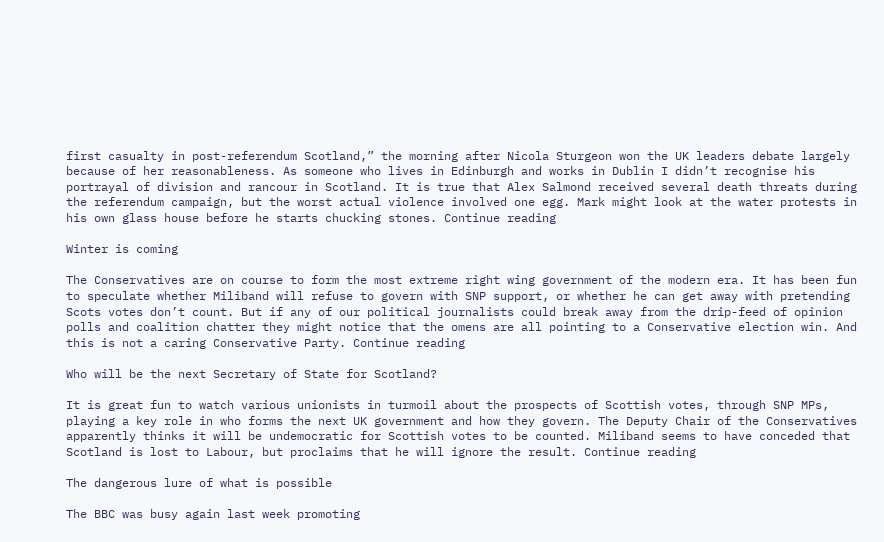first casualty in post-referendum Scotland,” the morning after Nicola Sturgeon won the UK leaders debate largely because of her reasonableness. As someone who lives in Edinburgh and works in Dublin I didn’t recognise his portrayal of division and rancour in Scotland. It is true that Alex Salmond received several death threats during the referendum campaign, but the worst actual violence involved one egg. Mark might look at the water protests in his own glass house before he starts chucking stones. Continue reading

Winter is coming

The Conservatives are on course to form the most extreme right wing government of the modern era. It has been fun to speculate whether Miliband will refuse to govern with SNP support, or whether he can get away with pretending Scots votes don’t count. But if any of our political journalists could break away from the drip-feed of opinion polls and coalition chatter they might notice that the omens are all pointing to a Conservative election win. And this is not a caring Conservative Party. Continue reading

Who will be the next Secretary of State for Scotland?

It is great fun to watch various unionists in turmoil about the prospects of Scottish votes, through SNP MPs, playing a key role in who forms the next UK government and how they govern. The Deputy Chair of the Conservatives apparently thinks it will be undemocratic for Scottish votes to be counted. Miliband seems to have conceded that Scotland is lost to Labour, but proclaims that he will ignore the result. Continue reading

The dangerous lure of what is possible

The BBC was busy again last week promoting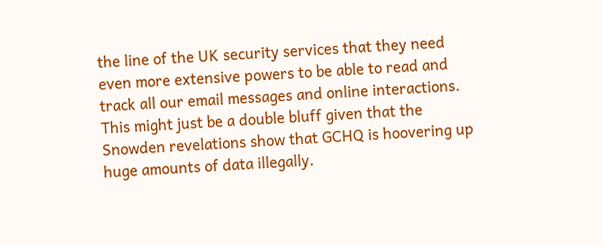the line of the UK security services that they need even more extensive powers to be able to read and track all our email messages and online interactions. This might just be a double bluff given that the Snowden revelations show that GCHQ is hoovering up huge amounts of data illegally.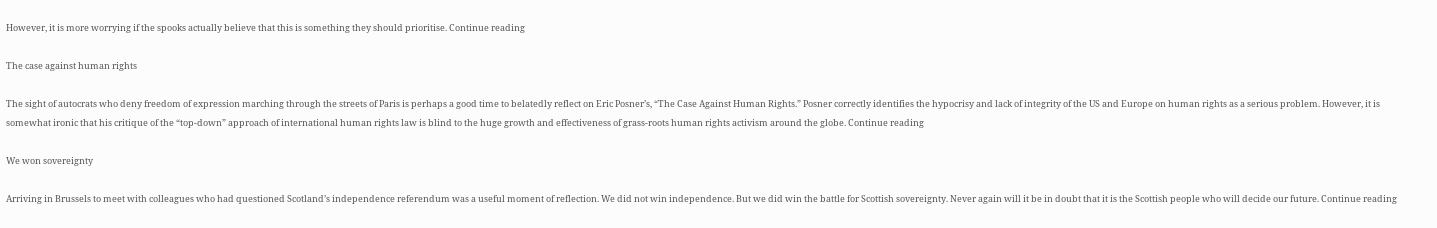However, it is more worrying if the spooks actually believe that this is something they should prioritise. Continue reading

The case against human rights

The sight of autocrats who deny freedom of expression marching through the streets of Paris is perhaps a good time to belatedly reflect on Eric Posner’s, “The Case Against Human Rights.” Posner correctly identifies the hypocrisy and lack of integrity of the US and Europe on human rights as a serious problem. However, it is somewhat ironic that his critique of the “top-down” approach of international human rights law is blind to the huge growth and effectiveness of grass-roots human rights activism around the globe. Continue reading

We won sovereignty

Arriving in Brussels to meet with colleagues who had questioned Scotland’s independence referendum was a useful moment of reflection. We did not win independence. But we did win the battle for Scottish sovereignty. Never again will it be in doubt that it is the Scottish people who will decide our future. Continue reading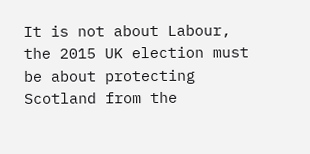It is not about Labour, the 2015 UK election must be about protecting Scotland from the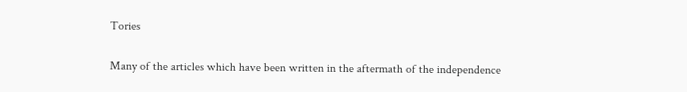Tories

Many of the articles which have been written in the aftermath of the independence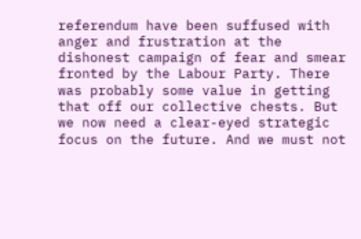referendum have been suffused with anger and frustration at the dishonest campaign of fear and smear fronted by the Labour Party. There was probably some value in getting that off our collective chests. But we now need a clear-eyed strategic focus on the future. And we must not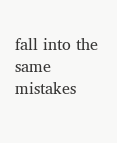fall into the same mistakes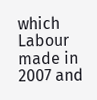which Labour made in 2007 and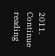2011. Continue reading